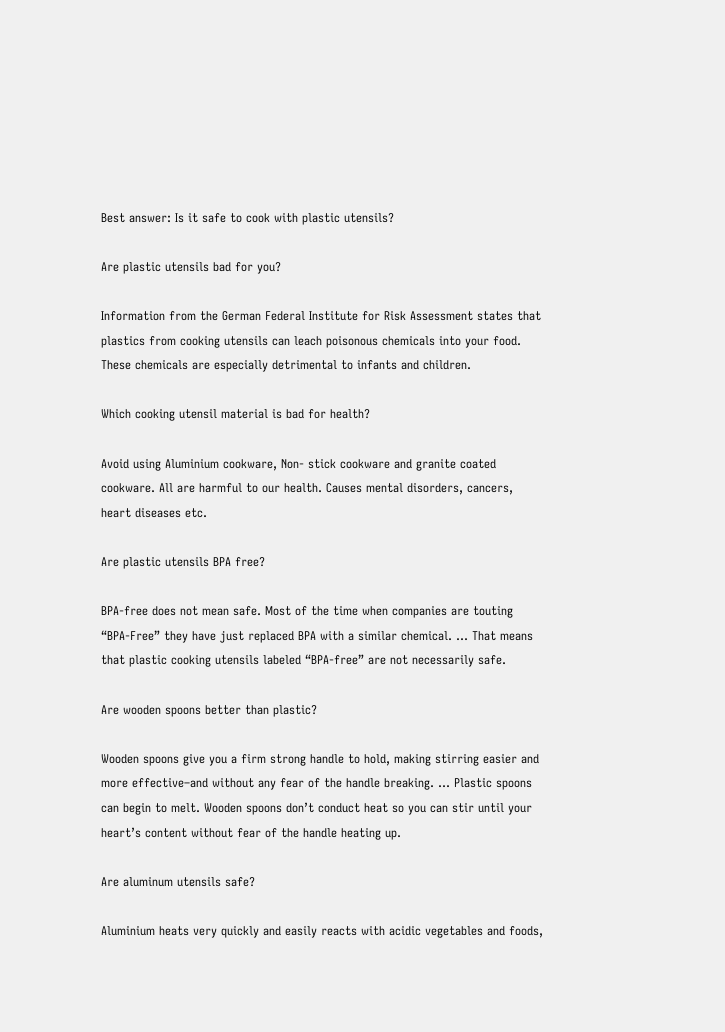Best answer: Is it safe to cook with plastic utensils?

Are plastic utensils bad for you?

Information from the German Federal Institute for Risk Assessment states that plastics from cooking utensils can leach poisonous chemicals into your food. These chemicals are especially detrimental to infants and children.

Which cooking utensil material is bad for health?

Avoid using Aluminium cookware, Non- stick cookware and granite coated cookware. All are harmful to our health. Causes mental disorders, cancers, heart diseases etc.

Are plastic utensils BPA free?

BPA-free does not mean safe. Most of the time when companies are touting “BPA-Free” they have just replaced BPA with a similar chemical. … That means that plastic cooking utensils labeled “BPA-free” are not necessarily safe.

Are wooden spoons better than plastic?

Wooden spoons give you a firm strong handle to hold, making stirring easier and more effective–and without any fear of the handle breaking. … Plastic spoons can begin to melt. Wooden spoons don’t conduct heat so you can stir until your heart’s content without fear of the handle heating up.

Are aluminum utensils safe?

Aluminium heats very quickly and easily reacts with acidic vegetables and foods,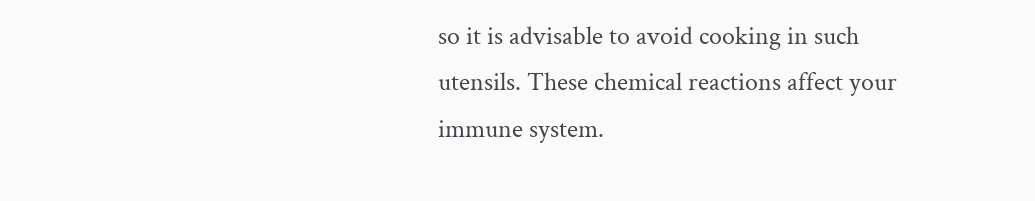so it is advisable to avoid cooking in such utensils. These chemical reactions affect your immune system.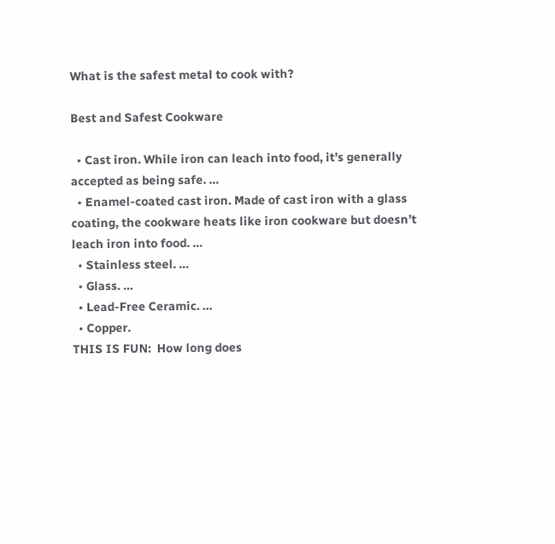What is the safest metal to cook with?

Best and Safest Cookware

  • Cast iron. While iron can leach into food, it’s generally accepted as being safe. …
  • Enamel-coated cast iron. Made of cast iron with a glass coating, the cookware heats like iron cookware but doesn’t leach iron into food. …
  • Stainless steel. …
  • Glass. …
  • Lead-Free Ceramic. …
  • Copper.
THIS IS FUN:  How long does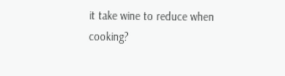it take wine to reduce when cooking?